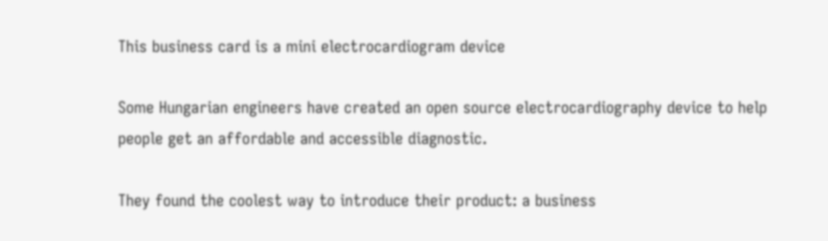This business card is a mini electrocardiogram device

Some Hungarian engineers have created an open source electrocardiography device to help people get an affordable and accessible diagnostic.

They found the coolest way to introduce their product: a business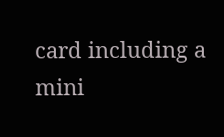card including a mini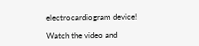electrocardiogram device!

Watch the video and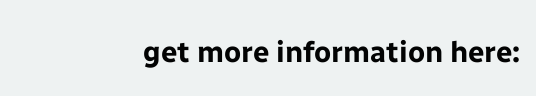get more information here: